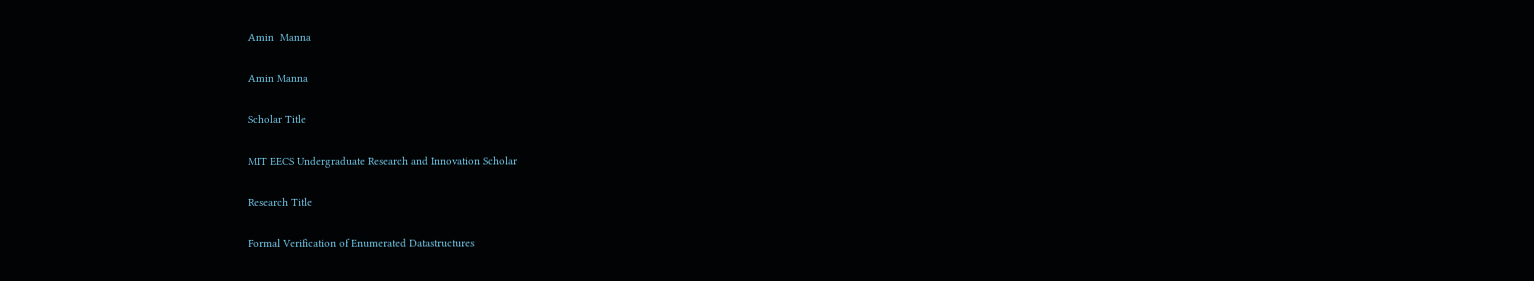Amin  Manna

Amin Manna

Scholar Title

MIT EECS Undergraduate Research and Innovation Scholar

Research Title

Formal Verification of Enumerated Datastructures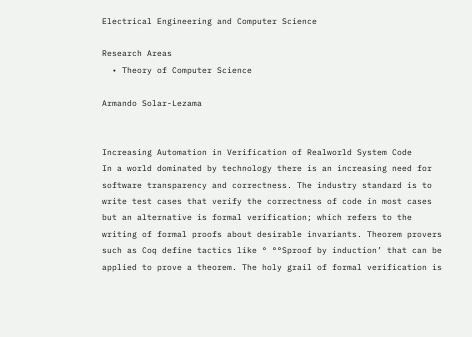Electrical Engineering and Computer Science

Research Areas
  • Theory of Computer Science

Armando Solar-Lezama


Increasing Automation in Verification of Realworld System Code
In a world dominated by technology there is an increasing need for software transparency and correctness. The industry standard is to write test cases that verify the correctness of code in most cases but an alternative is formal verification; which refers to the writing of formal proofs about desirable invariants. Theorem provers such as Coq define tactics like ° °°Sproof by induction’ that can be applied to prove a theorem. The holy grail of formal verification is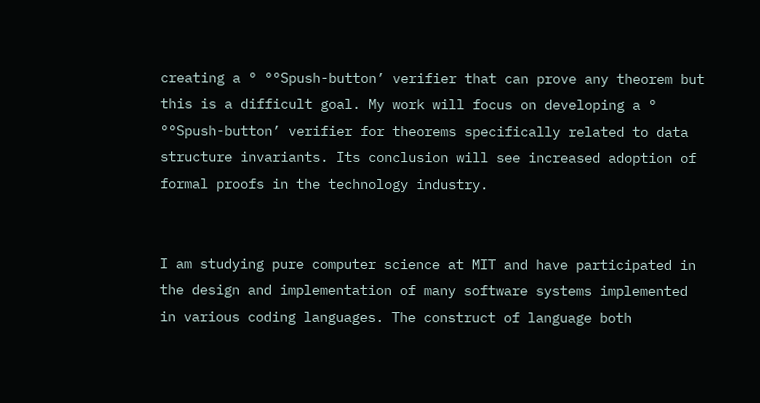creating a ° °°Spush-button’ verifier that can prove any theorem but this is a difficult goal. My work will focus on developing a ° °°Spush-button’ verifier for theorems specifically related to data structure invariants. Its conclusion will see increased adoption of formal proofs in the technology industry.


I am studying pure computer science at MIT and have participated in the design and implementation of many software systems implemented in various coding languages. The construct of language both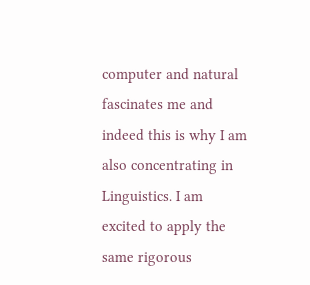computer and natural fascinates me and indeed this is why I am also concentrating in Linguistics. I am excited to apply the same rigorous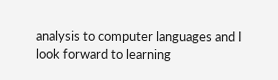analysis to computer languages and I look forward to learning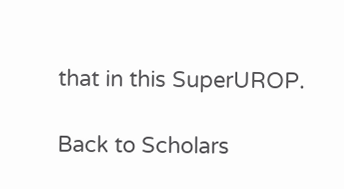that in this SuperUROP.

Back to Scholars